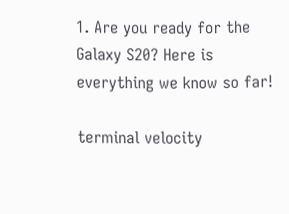1. Are you ready for the Galaxy S20? Here is everything we know so far!

terminal velocity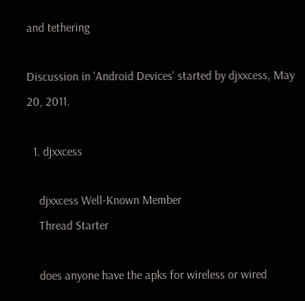and tethering

Discussion in 'Android Devices' started by djxxcess, May 20, 2011.

  1. djxxcess

    djxxcess Well-Known Member
    Thread Starter

    does anyone have the apks for wireless or wired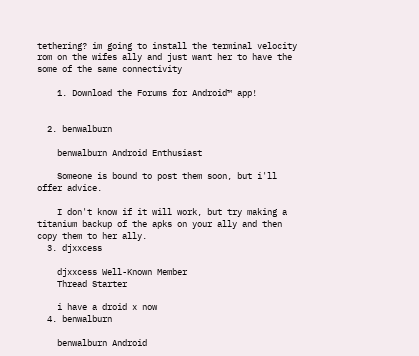tethering? im going to install the terminal velocity rom on the wifes ally and just want her to have the some of the same connectivity

    1. Download the Forums for Android™ app!


  2. benwalburn

    benwalburn Android Enthusiast

    Someone is bound to post them soon, but i'll offer advice.

    I don't know if it will work, but try making a titanium backup of the apks on your ally and then copy them to her ally.
  3. djxxcess

    djxxcess Well-Known Member
    Thread Starter

    i have a droid x now
  4. benwalburn

    benwalburn Android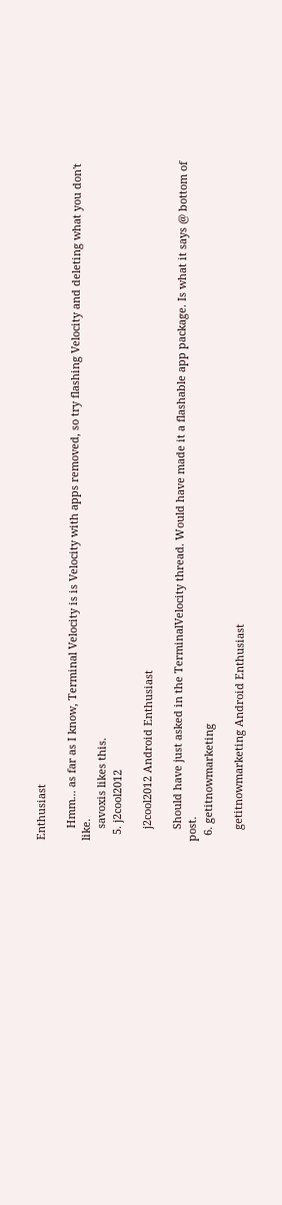Enthusiast

    Hmm... as far as I know, Terminal Velocity is is Velocity with apps removed, so try flashing Velocity and deleting what you don't like.
    savoxis likes this.
  5. j2cool2012

    j2cool2012 Android Enthusiast

    Should have just asked in the TerminalVelocity thread. Would have made it a flashable app package. Is what it says @ bottom of post.
  6. getitnowmarketing

    getitnowmarketing Android Enthusiast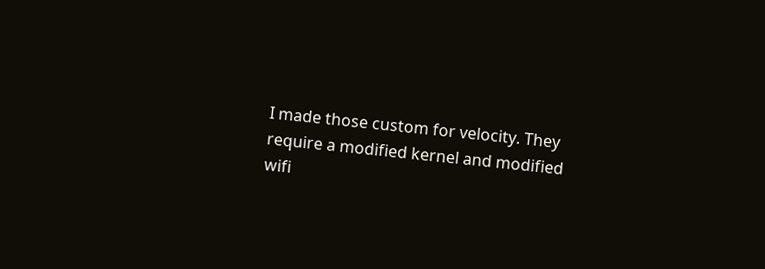I made those custom for velocity. They require a modified kernel and modified wifi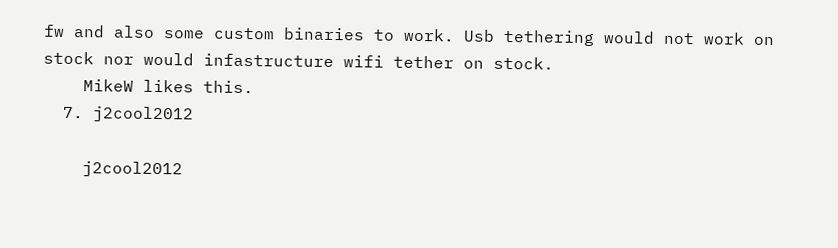fw and also some custom binaries to work. Usb tethering would not work on stock nor would infastructure wifi tether on stock.
    MikeW likes this.
  7. j2cool2012

    j2cool2012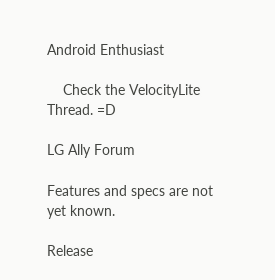Android Enthusiast

    Check the VelocityLite Thread. =D

LG Ally Forum

Features and specs are not yet known.

Release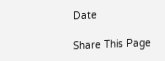Date

Share This Page